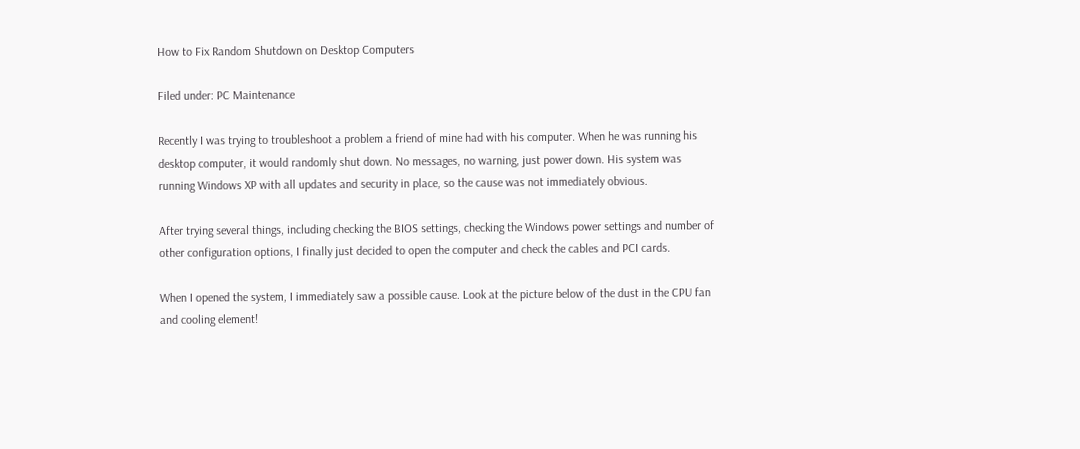How to Fix Random Shutdown on Desktop Computers

Filed under: PC Maintenance

Recently I was trying to troubleshoot a problem a friend of mine had with his computer. When he was running his desktop computer, it would randomly shut down. No messages, no warning, just power down. His system was running Windows XP with all updates and security in place, so the cause was not immediately obvious.

After trying several things, including checking the BIOS settings, checking the Windows power settings and number of other configuration options, I finally just decided to open the computer and check the cables and PCI cards.

When I opened the system, I immediately saw a possible cause. Look at the picture below of the dust in the CPU fan and cooling element!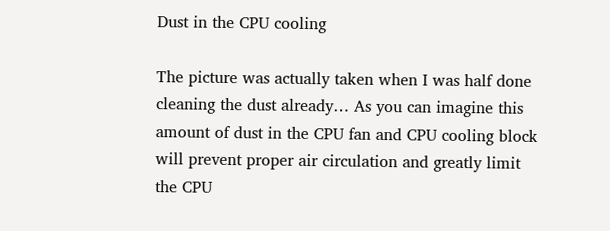Dust in the CPU cooling

The picture was actually taken when I was half done cleaning the dust already… As you can imagine this amount of dust in the CPU fan and CPU cooling block will prevent proper air circulation and greatly limit the CPU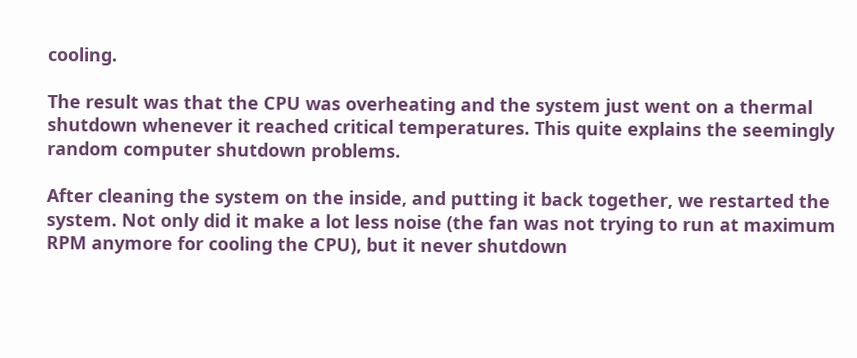cooling.

The result was that the CPU was overheating and the system just went on a thermal shutdown whenever it reached critical temperatures. This quite explains the seemingly random computer shutdown problems.

After cleaning the system on the inside, and putting it back together, we restarted the system. Not only did it make a lot less noise (the fan was not trying to run at maximum RPM anymore for cooling the CPU), but it never shutdown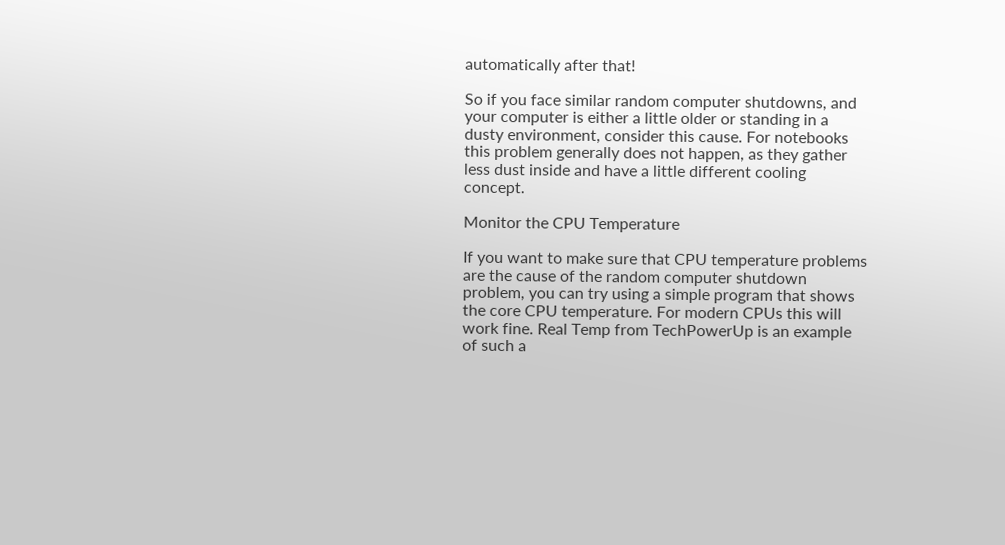automatically after that!

So if you face similar random computer shutdowns, and your computer is either a little older or standing in a dusty environment, consider this cause. For notebooks this problem generally does not happen, as they gather less dust inside and have a little different cooling concept.

Monitor the CPU Temperature

If you want to make sure that CPU temperature problems are the cause of the random computer shutdown problem, you can try using a simple program that shows the core CPU temperature. For modern CPUs this will work fine. Real Temp from TechPowerUp is an example of such a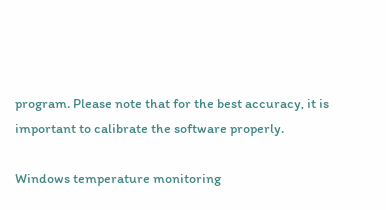program. Please note that for the best accuracy, it is important to calibrate the software properly.

Windows temperature monitoring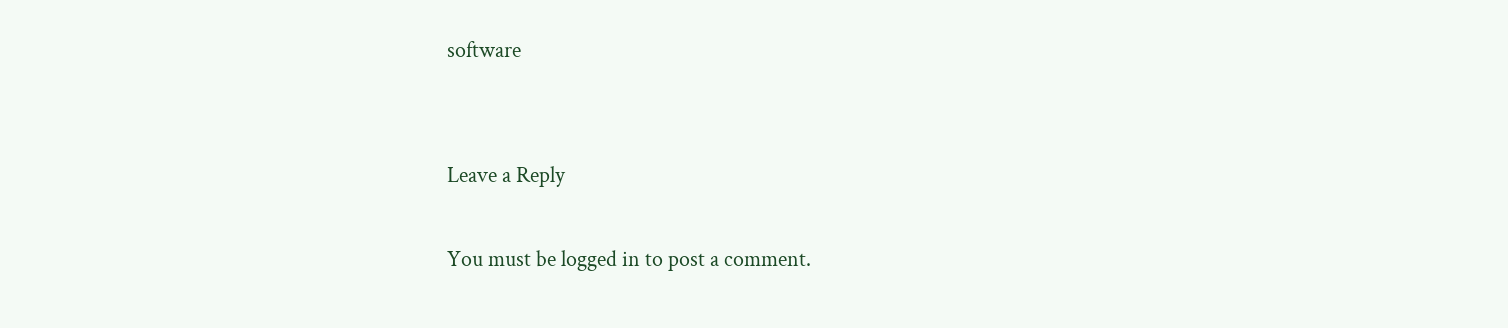software


Leave a Reply

You must be logged in to post a comment.